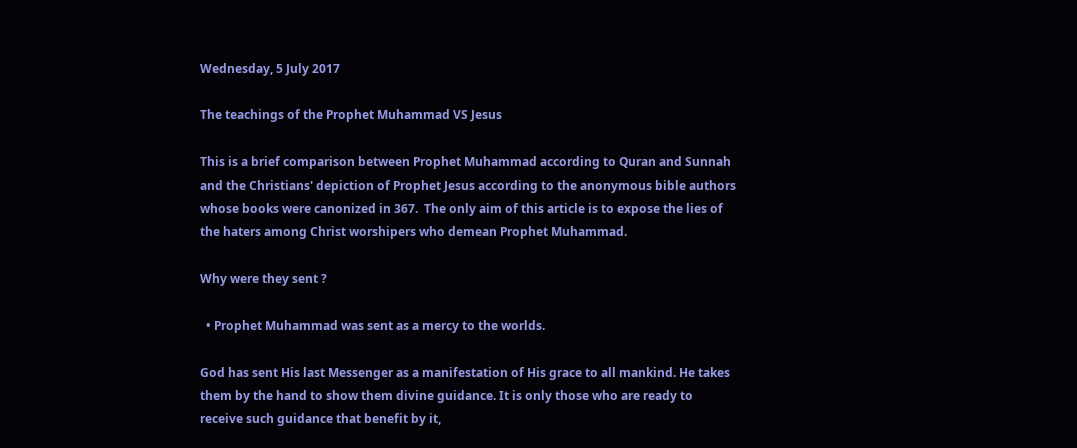Wednesday, 5 July 2017

The teachings of the Prophet Muhammad VS Jesus

This is a brief comparison between Prophet Muhammad according to Quran and Sunnah and the Christians' depiction of Prophet Jesus according to the anonymous bible authors whose books were canonized in 367.  The only aim of this article is to expose the lies of the haters among Christ worshipers who demean Prophet Muhammad.

Why were they sent ?

  • Prophet Muhammad was sent as a mercy to the worlds.

God has sent His last Messenger as a manifestation of His grace to all mankind. He takes them by the hand to show them divine guidance. It is only those who are ready to receive such guidance that benefit by it,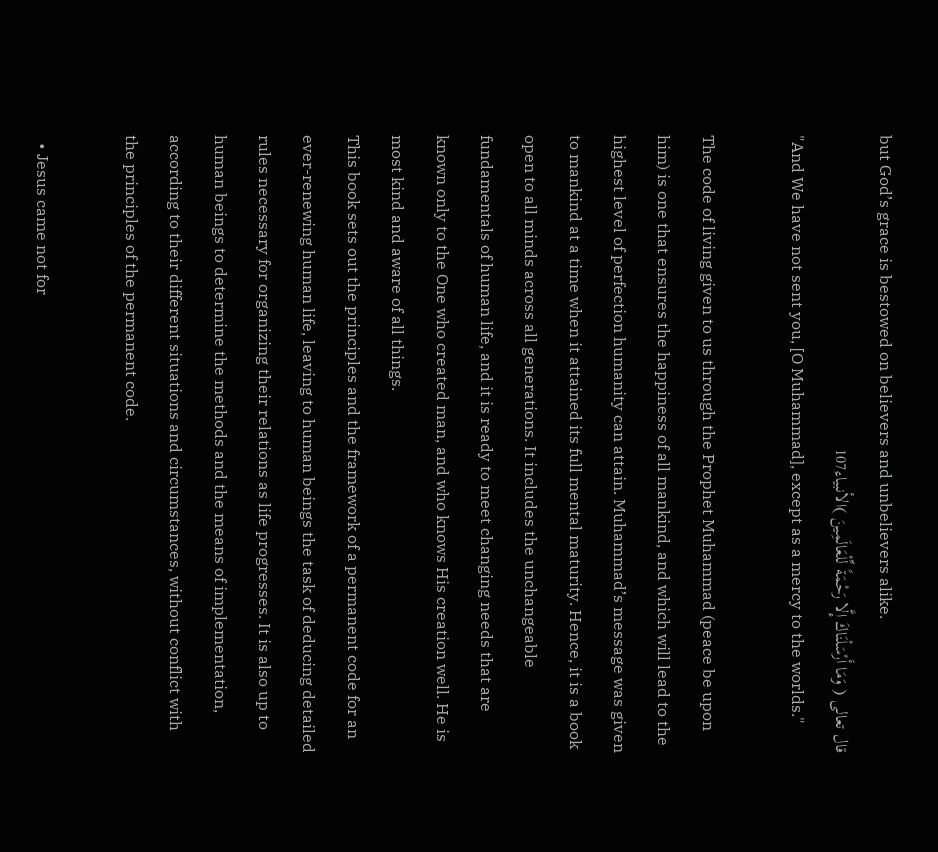but God’s grace is bestowed on believers and unbelievers alike.
قال تعالى ( وَمَا أَرْسَلْنَاكَ إِلَّا رَحْمَةً لِّلْعَالَمِينَ )الأنبياء107
"And We have not sent you, [O Muhammad], except as a mercy to the worlds."

The code of living given to us through the Prophet Muhammad (peace be upon him) is one that ensures the happiness of all mankind, and which will lead to the highest level of perfection humanity can attain. Muhammad’s message was given to mankind at a time when it attained its full mental maturity. Hence, it is a book open to all minds across all generations. It includes the unchangeable fundamentals of human life, and it is ready to meet changing needs that are known only to the One who created man, and who knows His creation well. He is most kind and aware of all things.
This book sets out the principles and the framework of a permanent code for an ever-renewing human life, leaving to human beings the task of deducing detailed rules necessary for organizing their relations as life progresses. It is also up to human beings to determine the methods and the means of implementation, according to their different situations and circumstances, without conflict with the principles of the permanent code.

  • Jesus came not for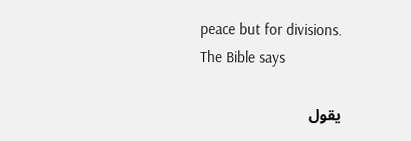peace but for divisions.
The Bible says

يقول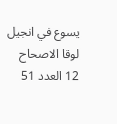يسوع في انجيل لوقا الاصحاح 12 العدد 51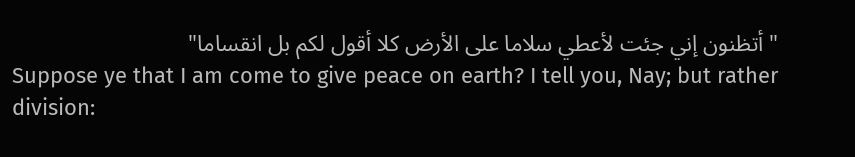"أتظنون إني جئت لأعطي سلاما على الأرض كلا أقول لكم بل انقساما"
Suppose ye that I am come to give peace on earth? I tell you, Nay; but rather division: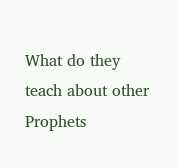What do they teach about other Prophets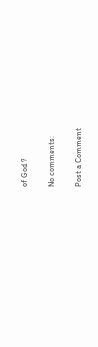of God ?

No comments:

Post a Comment